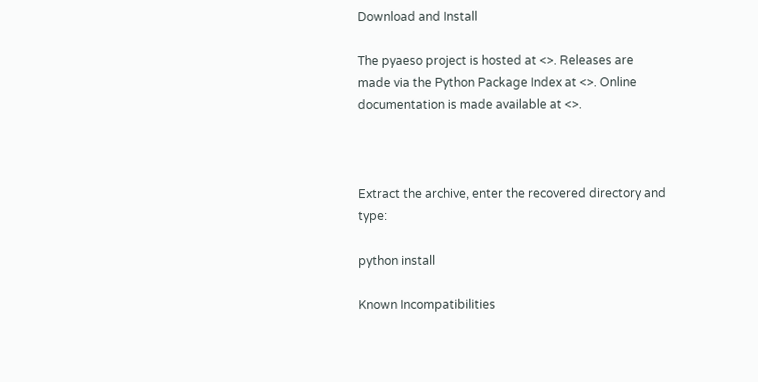Download and Install

The pyaeso project is hosted at <>. Releases are made via the Python Package Index at <>. Online documentation is made available at <>.



Extract the archive, enter the recovered directory and type:

python install

Known Incompatibilities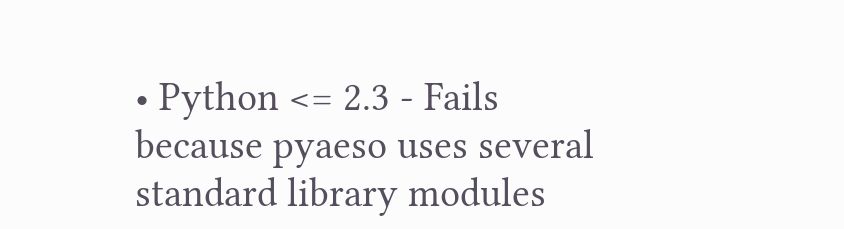• Python <= 2.3 - Fails because pyaeso uses several standard library modules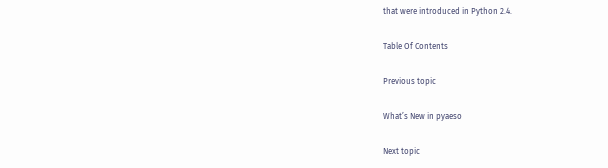that were introduced in Python 2.4.

Table Of Contents

Previous topic

What’s New in pyaeso

Next topic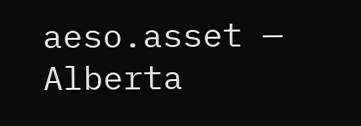aeso.asset — Alberta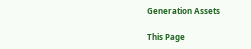Generation Assets

This Page